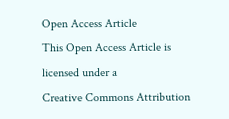Open Access Article
This Open Access Article is licensed under a
Creative Commons Attribution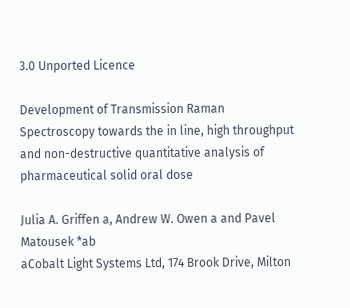3.0 Unported Licence

Development of Transmission Raman Spectroscopy towards the in line, high throughput and non-destructive quantitative analysis of pharmaceutical solid oral dose

Julia A. Griffen a, Andrew W. Owen a and Pavel Matousek *ab
aCobalt Light Systems Ltd, 174 Brook Drive, Milton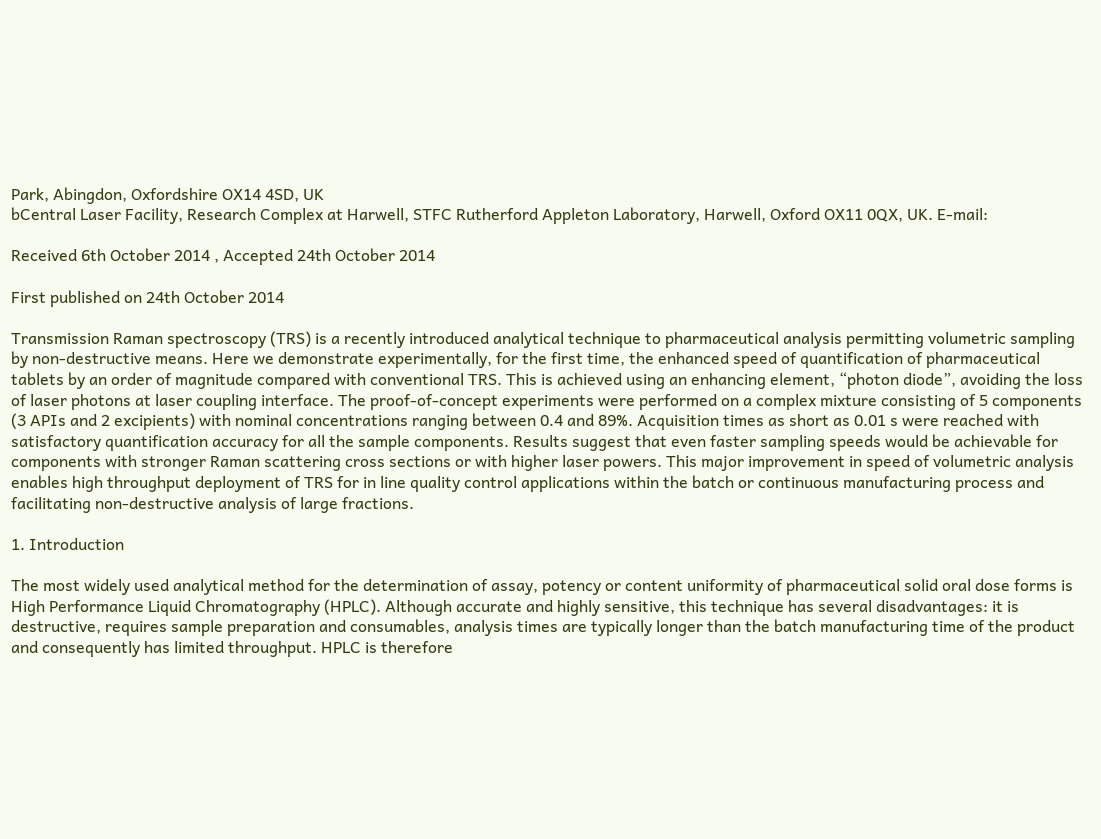Park, Abingdon, Oxfordshire OX14 4SD, UK
bCentral Laser Facility, Research Complex at Harwell, STFC Rutherford Appleton Laboratory, Harwell, Oxford OX11 0QX, UK. E-mail:

Received 6th October 2014 , Accepted 24th October 2014

First published on 24th October 2014

Transmission Raman spectroscopy (TRS) is a recently introduced analytical technique to pharmaceutical analysis permitting volumetric sampling by non-destructive means. Here we demonstrate experimentally, for the first time, the enhanced speed of quantification of pharmaceutical tablets by an order of magnitude compared with conventional TRS. This is achieved using an enhancing element, “photon diode”, avoiding the loss of laser photons at laser coupling interface. The proof-of-concept experiments were performed on a complex mixture consisting of 5 components (3 APIs and 2 excipients) with nominal concentrations ranging between 0.4 and 89%. Acquisition times as short as 0.01 s were reached with satisfactory quantification accuracy for all the sample components. Results suggest that even faster sampling speeds would be achievable for components with stronger Raman scattering cross sections or with higher laser powers. This major improvement in speed of volumetric analysis enables high throughput deployment of TRS for in line quality control applications within the batch or continuous manufacturing process and facilitating non-destructive analysis of large fractions.

1. Introduction

The most widely used analytical method for the determination of assay, potency or content uniformity of pharmaceutical solid oral dose forms is High Performance Liquid Chromatography (HPLC). Although accurate and highly sensitive, this technique has several disadvantages: it is destructive, requires sample preparation and consumables, analysis times are typically longer than the batch manufacturing time of the product and consequently has limited throughput. HPLC is therefore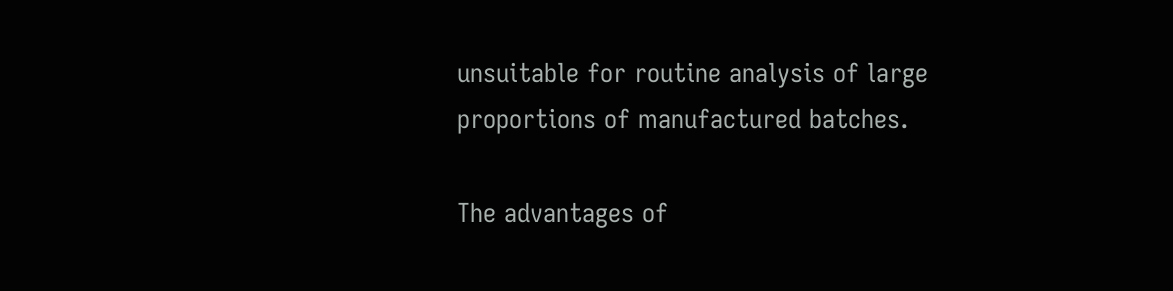unsuitable for routine analysis of large proportions of manufactured batches.

The advantages of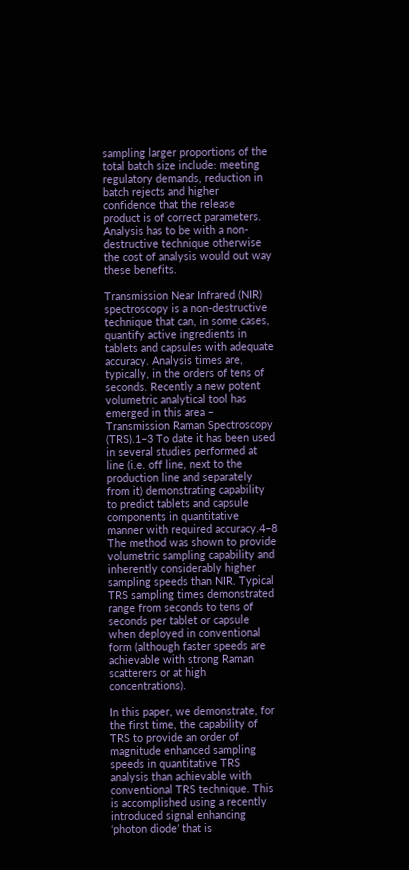sampling larger proportions of the total batch size include: meeting regulatory demands, reduction in batch rejects and higher confidence that the release product is of correct parameters. Analysis has to be with a non-destructive technique otherwise the cost of analysis would out way these benefits.

Transmission Near Infrared (NIR) spectroscopy is a non-destructive technique that can, in some cases, quantify active ingredients in tablets and capsules with adequate accuracy. Analysis times are, typically, in the orders of tens of seconds. Recently a new potent volumetric analytical tool has emerged in this area – Transmission Raman Spectroscopy (TRS).1–3 To date it has been used in several studies performed at line (i.e. off line, next to the production line and separately from it) demonstrating capability to predict tablets and capsule components in quantitative manner with required accuracy.4–8 The method was shown to provide volumetric sampling capability and inherently considerably higher sampling speeds than NIR. Typical TRS sampling times demonstrated range from seconds to tens of seconds per tablet or capsule when deployed in conventional form (although faster speeds are achievable with strong Raman scatterers or at high concentrations).

In this paper, we demonstrate, for the first time, the capability of TRS to provide an order of magnitude enhanced sampling speeds in quantitative TRS analysis than achievable with conventional TRS technique. This is accomplished using a recently introduced signal enhancing ‘photon diode’ that is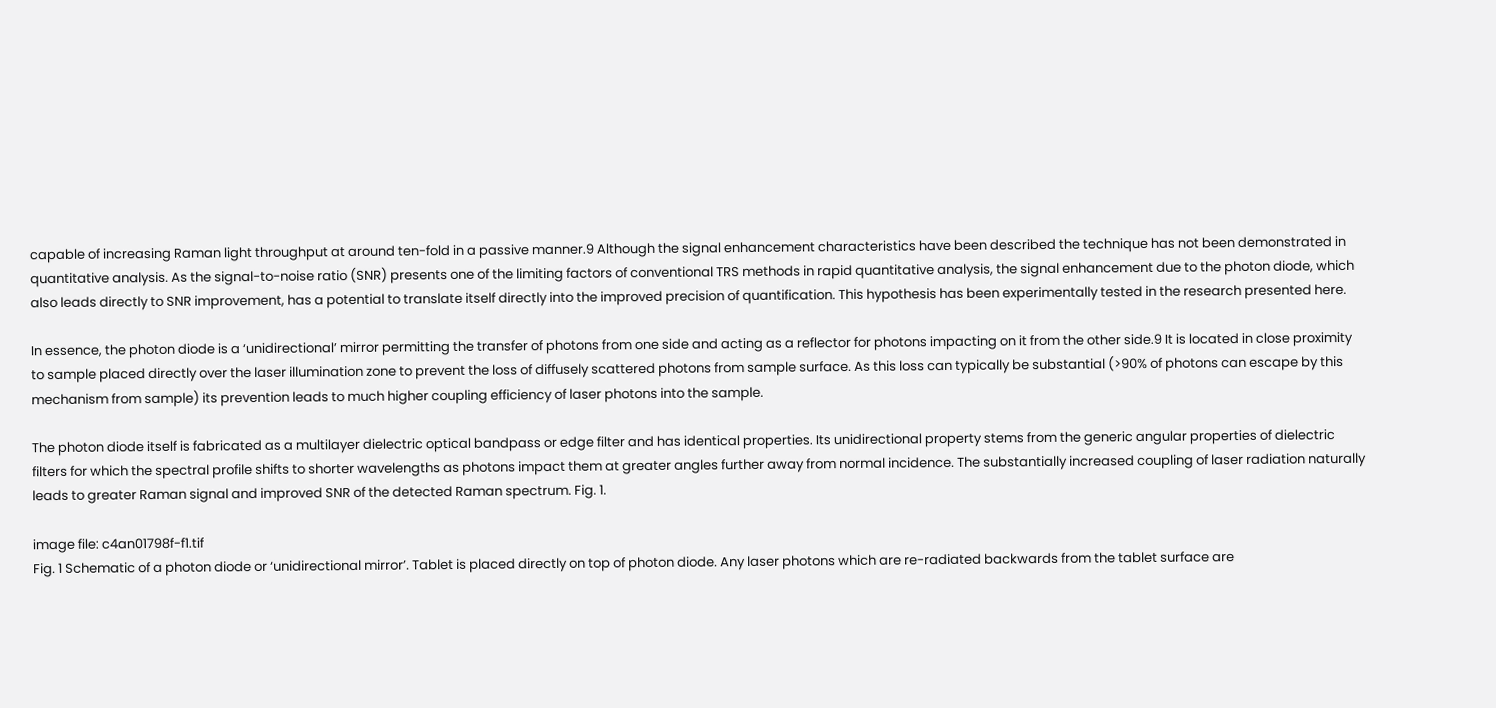capable of increasing Raman light throughput at around ten-fold in a passive manner.9 Although the signal enhancement characteristics have been described the technique has not been demonstrated in quantitative analysis. As the signal-to-noise ratio (SNR) presents one of the limiting factors of conventional TRS methods in rapid quantitative analysis, the signal enhancement due to the photon diode, which also leads directly to SNR improvement, has a potential to translate itself directly into the improved precision of quantification. This hypothesis has been experimentally tested in the research presented here.

In essence, the photon diode is a ‘unidirectional’ mirror permitting the transfer of photons from one side and acting as a reflector for photons impacting on it from the other side.9 It is located in close proximity to sample placed directly over the laser illumination zone to prevent the loss of diffusely scattered photons from sample surface. As this loss can typically be substantial (>90% of photons can escape by this mechanism from sample) its prevention leads to much higher coupling efficiency of laser photons into the sample.

The photon diode itself is fabricated as a multilayer dielectric optical bandpass or edge filter and has identical properties. Its unidirectional property stems from the generic angular properties of dielectric filters for which the spectral profile shifts to shorter wavelengths as photons impact them at greater angles further away from normal incidence. The substantially increased coupling of laser radiation naturally leads to greater Raman signal and improved SNR of the detected Raman spectrum. Fig. 1.

image file: c4an01798f-f1.tif
Fig. 1 Schematic of a photon diode or ‘unidirectional mirror’. Tablet is placed directly on top of photon diode. Any laser photons which are re-radiated backwards from the tablet surface are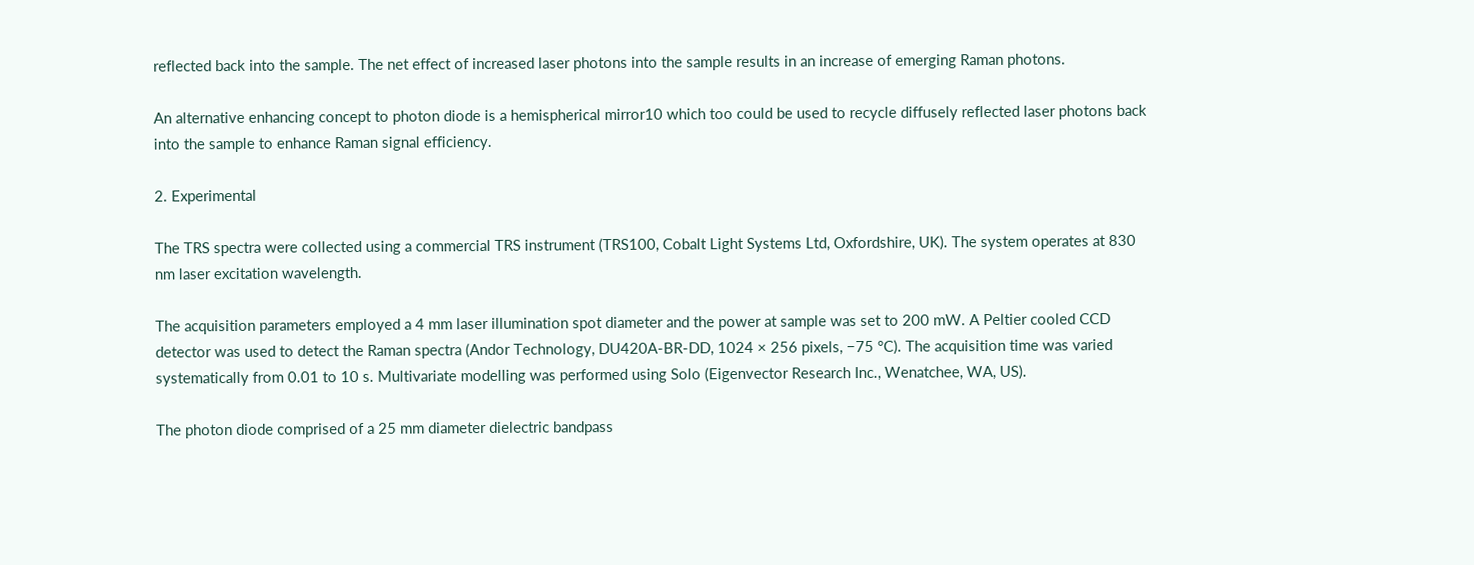reflected back into the sample. The net effect of increased laser photons into the sample results in an increase of emerging Raman photons.

An alternative enhancing concept to photon diode is a hemispherical mirror10 which too could be used to recycle diffusely reflected laser photons back into the sample to enhance Raman signal efficiency.

2. Experimental

The TRS spectra were collected using a commercial TRS instrument (TRS100, Cobalt Light Systems Ltd, Oxfordshire, UK). The system operates at 830 nm laser excitation wavelength.

The acquisition parameters employed a 4 mm laser illumination spot diameter and the power at sample was set to 200 mW. A Peltier cooled CCD detector was used to detect the Raman spectra (Andor Technology, DU420A-BR-DD, 1024 × 256 pixels, −75 °C). The acquisition time was varied systematically from 0.01 to 10 s. Multivariate modelling was performed using Solo (Eigenvector Research Inc., Wenatchee, WA, US).

The photon diode comprised of a 25 mm diameter dielectric bandpass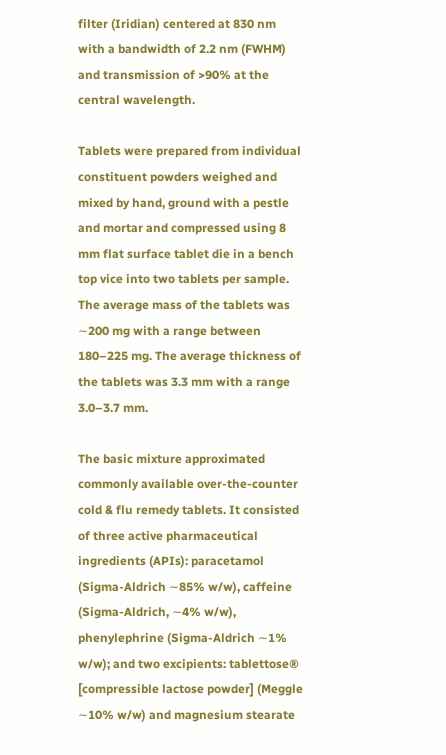filter (Iridian) centered at 830 nm with a bandwidth of 2.2 nm (FWHM) and transmission of >90% at the central wavelength.

Tablets were prepared from individual constituent powders weighed and mixed by hand, ground with a pestle and mortar and compressed using 8 mm flat surface tablet die in a bench top vice into two tablets per sample. The average mass of the tablets was ∼200 mg with a range between 180–225 mg. The average thickness of the tablets was 3.3 mm with a range 3.0–3.7 mm.

The basic mixture approximated commonly available over-the-counter cold & flu remedy tablets. It consisted of three active pharmaceutical ingredients (APIs): paracetamol (Sigma-Aldrich ∼85% w/w), caffeine (Sigma-Aldrich, ∼4% w/w), phenylephrine (Sigma-Aldrich ∼1% w/w); and two excipients: tablettose® [compressible lactose powder] (Meggle ∼10% w/w) and magnesium stearate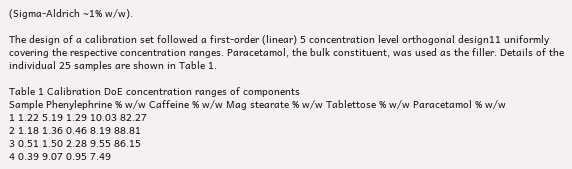(Sigma-Aldrich ∼1% w/w).

The design of a calibration set followed a first-order (linear) 5 concentration level orthogonal design11 uniformly covering the respective concentration ranges. Paracetamol, the bulk constituent, was used as the filler. Details of the individual 25 samples are shown in Table 1.

Table 1 Calibration DoE concentration ranges of components
Sample Phenylephrine % w/w Caffeine % w/w Mag stearate % w/w Tablettose % w/w Paracetamol % w/w
1 1.22 5.19 1.29 10.03 82.27
2 1.18 1.36 0.46 8.19 88.81
3 0.51 1.50 2.28 9.55 86.15
4 0.39 9.07 0.95 7.49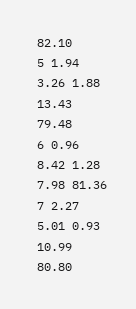82.10
5 1.94 3.26 1.88 13.43 79.48
6 0.96 8.42 1.28 7.98 81.36
7 2.27 5.01 0.93 10.99 80.80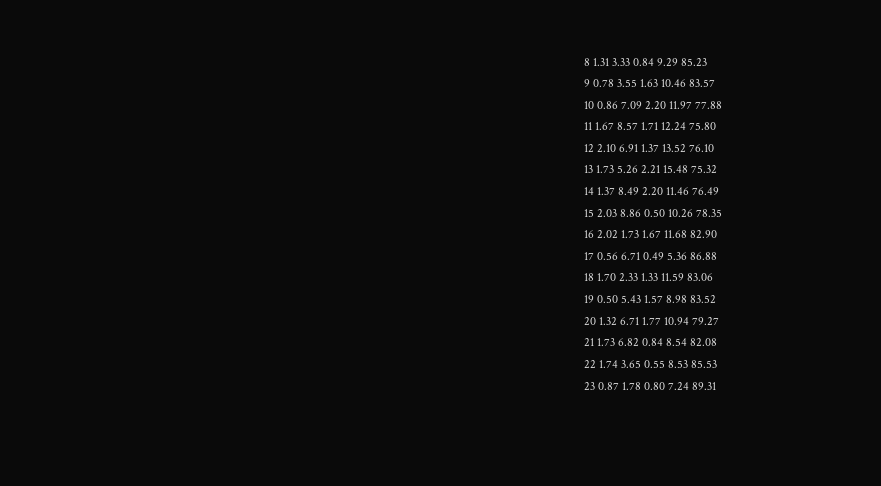8 1.31 3.33 0.84 9.29 85.23
9 0.78 3.55 1.63 10.46 83.57
10 0.86 7.09 2.20 11.97 77.88
11 1.67 8.57 1.71 12.24 75.80
12 2.10 6.91 1.37 13.52 76.10
13 1.73 5.26 2.21 15.48 75.32
14 1.37 8.49 2.20 11.46 76.49
15 2.03 8.86 0.50 10.26 78.35
16 2.02 1.73 1.67 11.68 82.90
17 0.56 6.71 0.49 5.36 86.88
18 1.70 2.33 1.33 11.59 83.06
19 0.50 5.43 1.57 8.98 83.52
20 1.32 6.71 1.77 10.94 79.27
21 1.73 6.82 0.84 8.54 82.08
22 1.74 3.65 0.55 8.53 85.53
23 0.87 1.78 0.80 7.24 89.31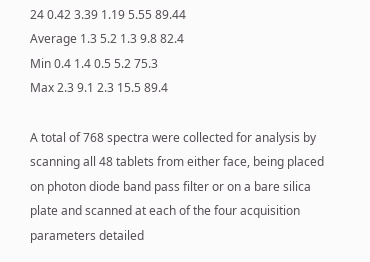24 0.42 3.39 1.19 5.55 89.44
Average 1.3 5.2 1.3 9.8 82.4
Min 0.4 1.4 0.5 5.2 75.3
Max 2.3 9.1 2.3 15.5 89.4

A total of 768 spectra were collected for analysis by scanning all 48 tablets from either face, being placed on photon diode band pass filter or on a bare silica plate and scanned at each of the four acquisition parameters detailed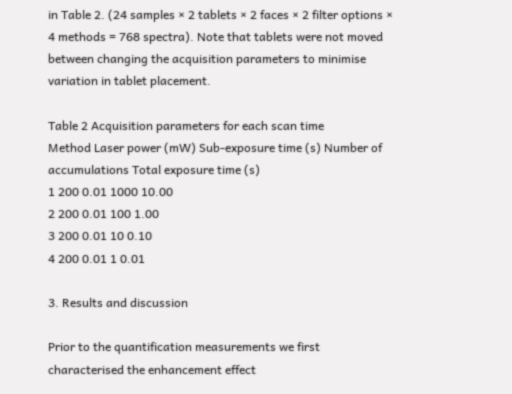in Table 2. (24 samples × 2 tablets × 2 faces × 2 filter options × 4 methods = 768 spectra). Note that tablets were not moved between changing the acquisition parameters to minimise variation in tablet placement.

Table 2 Acquisition parameters for each scan time
Method Laser power (mW) Sub-exposure time (s) Number of accumulations Total exposure time (s)
1 200 0.01 1000 10.00
2 200 0.01 100 1.00
3 200 0.01 10 0.10
4 200 0.01 1 0.01

3. Results and discussion

Prior to the quantification measurements we first characterised the enhancement effect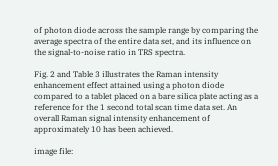of photon diode across the sample range by comparing the average spectra of the entire data set, and its influence on the signal-to-noise ratio in TRS spectra.

Fig. 2 and Table 3 illustrates the Raman intensity enhancement effect attained using a photon diode compared to a tablet placed on a bare silica plate acting as a reference for the 1 second total scan time data set. An overall Raman signal intensity enhancement of approximately 10 has been achieved.

image file: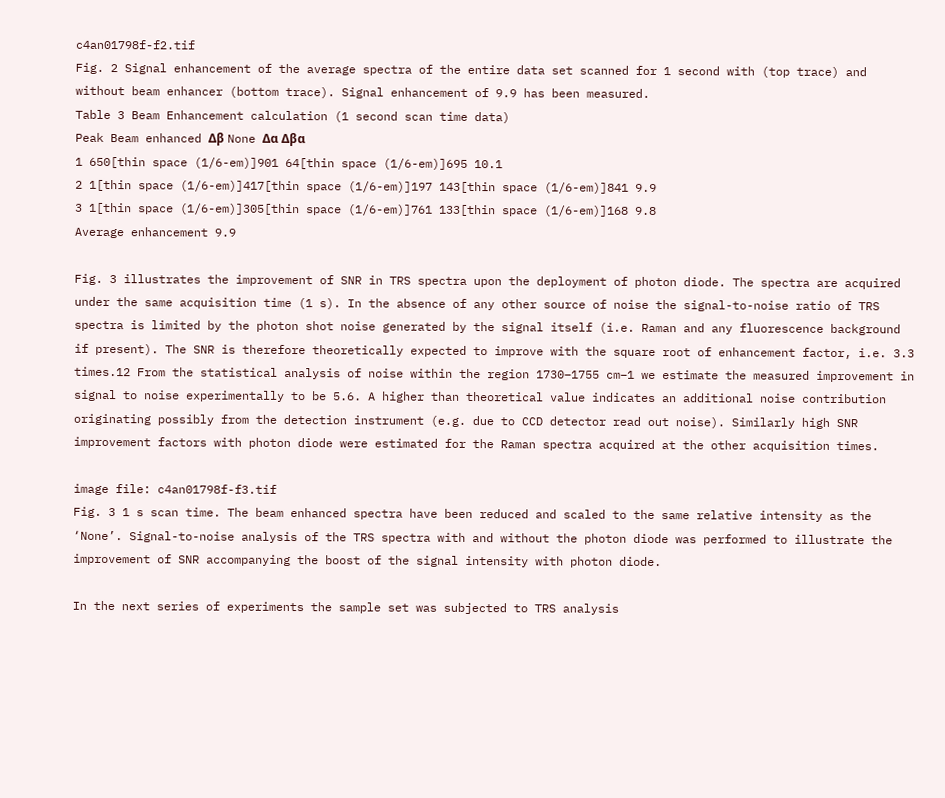c4an01798f-f2.tif
Fig. 2 Signal enhancement of the average spectra of the entire data set scanned for 1 second with (top trace) and without beam enhancer (bottom trace). Signal enhancement of 9.9 has been measured.
Table 3 Beam Enhancement calculation (1 second scan time data)
Peak Beam enhanced Δβ None Δα Δβα
1 650[thin space (1/6-em)]901 64[thin space (1/6-em)]695 10.1
2 1[thin space (1/6-em)]417[thin space (1/6-em)]197 143[thin space (1/6-em)]841 9.9
3 1[thin space (1/6-em)]305[thin space (1/6-em)]761 133[thin space (1/6-em)]168 9.8
Average enhancement 9.9

Fig. 3 illustrates the improvement of SNR in TRS spectra upon the deployment of photon diode. The spectra are acquired under the same acquisition time (1 s). In the absence of any other source of noise the signal-to-noise ratio of TRS spectra is limited by the photon shot noise generated by the signal itself (i.e. Raman and any fluorescence background if present). The SNR is therefore theoretically expected to improve with the square root of enhancement factor, i.e. 3.3 times.12 From the statistical analysis of noise within the region 1730–1755 cm−1 we estimate the measured improvement in signal to noise experimentally to be 5.6. A higher than theoretical value indicates an additional noise contribution originating possibly from the detection instrument (e.g. due to CCD detector read out noise). Similarly high SNR improvement factors with photon diode were estimated for the Raman spectra acquired at the other acquisition times.

image file: c4an01798f-f3.tif
Fig. 3 1 s scan time. The beam enhanced spectra have been reduced and scaled to the same relative intensity as the ‘None’. Signal-to-noise analysis of the TRS spectra with and without the photon diode was performed to illustrate the improvement of SNR accompanying the boost of the signal intensity with photon diode.

In the next series of experiments the sample set was subjected to TRS analysis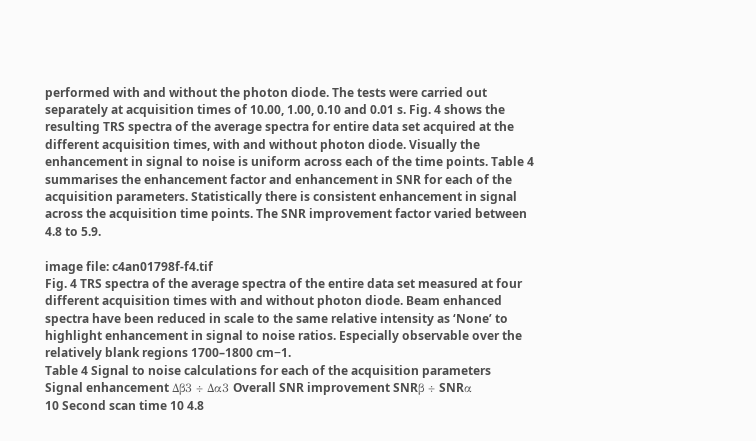performed with and without the photon diode. The tests were carried out separately at acquisition times of 10.00, 1.00, 0.10 and 0.01 s. Fig. 4 shows the resulting TRS spectra of the average spectra for entire data set acquired at the different acquisition times, with and without photon diode. Visually the enhancement in signal to noise is uniform across each of the time points. Table 4 summarises the enhancement factor and enhancement in SNR for each of the acquisition parameters. Statistically there is consistent enhancement in signal across the acquisition time points. The SNR improvement factor varied between 4.8 to 5.9.

image file: c4an01798f-f4.tif
Fig. 4 TRS spectra of the average spectra of the entire data set measured at four different acquisition times with and without photon diode. Beam enhanced spectra have been reduced in scale to the same relative intensity as ‘None’ to highlight enhancement in signal to noise ratios. Especially observable over the relatively blank regions 1700–1800 cm−1.
Table 4 Signal to noise calculations for each of the acquisition parameters
Signal enhancement Δβ3 ÷ Δα3 Overall SNR improvement SNRβ ÷ SNRα
10 Second scan time 10 4.8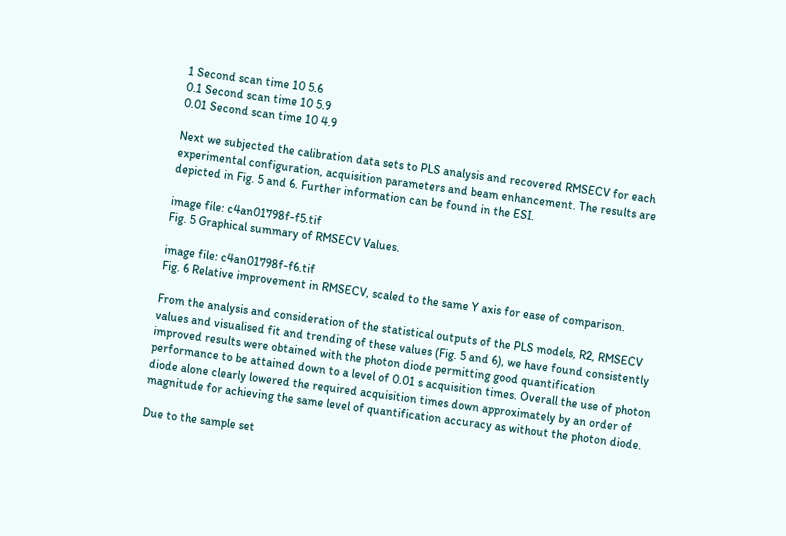1 Second scan time 10 5.6
0.1 Second scan time 10 5.9
0.01 Second scan time 10 4.9

Next we subjected the calibration data sets to PLS analysis and recovered RMSECV for each experimental configuration, acquisition parameters and beam enhancement. The results are depicted in Fig. 5 and 6. Further information can be found in the ESI.

image file: c4an01798f-f5.tif
Fig. 5 Graphical summary of RMSECV Values.

image file: c4an01798f-f6.tif
Fig. 6 Relative improvement in RMSECV, scaled to the same Y axis for ease of comparison.

From the analysis and consideration of the statistical outputs of the PLS models, R2, RMSECV values and visualised fit and trending of these values (Fig. 5 and 6), we have found consistently improved results were obtained with the photon diode permitting good quantification performance to be attained down to a level of 0.01 s acquisition times. Overall the use of photon diode alone clearly lowered the required acquisition times down approximately by an order of magnitude for achieving the same level of quantification accuracy as without the photon diode.

Due to the sample set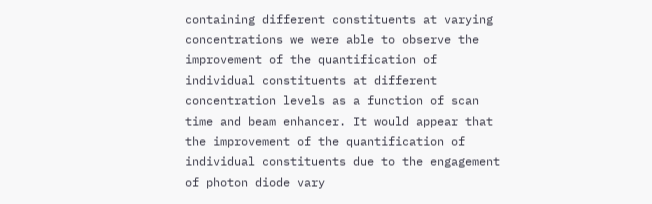containing different constituents at varying concentrations we were able to observe the improvement of the quantification of individual constituents at different concentration levels as a function of scan time and beam enhancer. It would appear that the improvement of the quantification of individual constituents due to the engagement of photon diode vary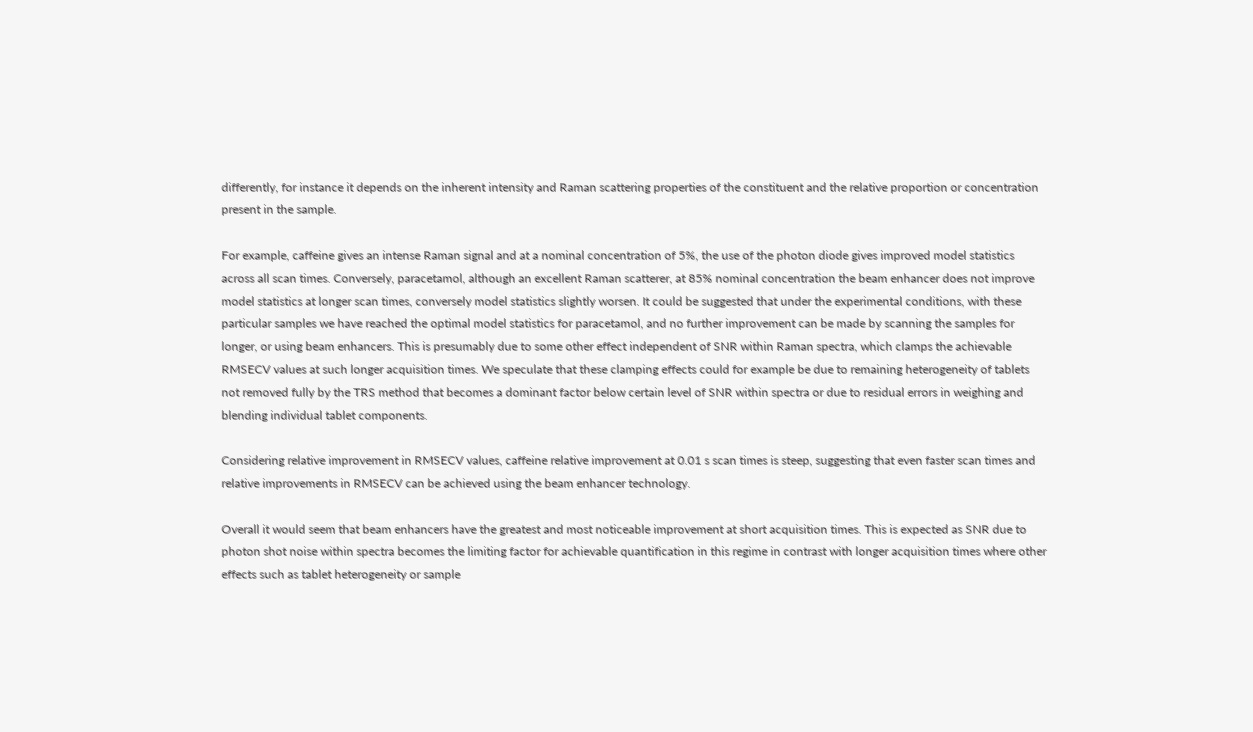differently, for instance it depends on the inherent intensity and Raman scattering properties of the constituent and the relative proportion or concentration present in the sample.

For example, caffeine gives an intense Raman signal and at a nominal concentration of 5%, the use of the photon diode gives improved model statistics across all scan times. Conversely, paracetamol, although an excellent Raman scatterer, at 85% nominal concentration the beam enhancer does not improve model statistics at longer scan times, conversely model statistics slightly worsen. It could be suggested that under the experimental conditions, with these particular samples we have reached the optimal model statistics for paracetamol, and no further improvement can be made by scanning the samples for longer, or using beam enhancers. This is presumably due to some other effect independent of SNR within Raman spectra, which clamps the achievable RMSECV values at such longer acquisition times. We speculate that these clamping effects could for example be due to remaining heterogeneity of tablets not removed fully by the TRS method that becomes a dominant factor below certain level of SNR within spectra or due to residual errors in weighing and blending individual tablet components.

Considering relative improvement in RMSECV values, caffeine relative improvement at 0.01 s scan times is steep, suggesting that even faster scan times and relative improvements in RMSECV can be achieved using the beam enhancer technology.

Overall it would seem that beam enhancers have the greatest and most noticeable improvement at short acquisition times. This is expected as SNR due to photon shot noise within spectra becomes the limiting factor for achievable quantification in this regime in contrast with longer acquisition times where other effects such as tablet heterogeneity or sample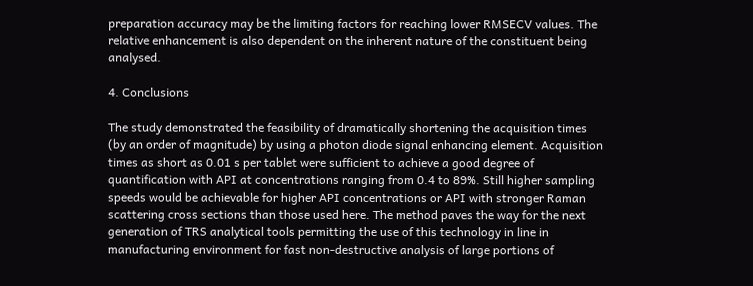preparation accuracy may be the limiting factors for reaching lower RMSECV values. The relative enhancement is also dependent on the inherent nature of the constituent being analysed.

4. Conclusions

The study demonstrated the feasibility of dramatically shortening the acquisition times (by an order of magnitude) by using a photon diode signal enhancing element. Acquisition times as short as 0.01 s per tablet were sufficient to achieve a good degree of quantification with API at concentrations ranging from 0.4 to 89%. Still higher sampling speeds would be achievable for higher API concentrations or API with stronger Raman scattering cross sections than those used here. The method paves the way for the next generation of TRS analytical tools permitting the use of this technology in line in manufacturing environment for fast non-destructive analysis of large portions of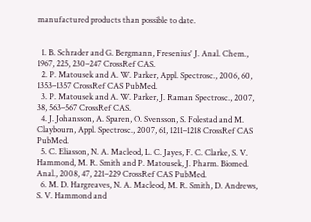manufactured products than possible to date.


  1. B. Schrader and G. Bergmann, Fresenius' J. Anal. Chem., 1967, 225, 230–247 CrossRef CAS.
  2. P. Matousek and A. W. Parker, Appl. Spectrosc., 2006, 60, 1353–1357 CrossRef CAS PubMed.
  3. P. Matousek and A. W. Parker, J. Raman Spectrosc., 2007, 38, 563–567 CrossRef CAS.
  4. J. Johansson, A. Sparen, O. Svensson, S. Folestad and M. Claybourn, Appl. Spectrosc., 2007, 61, 1211–1218 CrossRef CAS PubMed.
  5. C. Eliasson, N. A. Macleod, L. C. Jayes, F. C. Clarke, S. V. Hammond, M. R. Smith and P. Matousek, J. Pharm. Biomed. Anal., 2008, 47, 221–229 CrossRef CAS PubMed.
  6. M. D. Hargreaves, N. A. Macleod, M. R. Smith, D. Andrews, S. V. Hammond and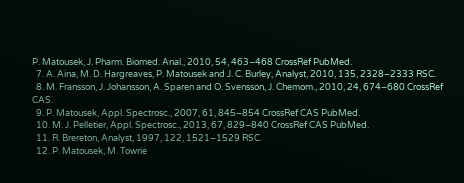P. Matousek, J. Pharm. Biomed. Anal., 2010, 54, 463–468 CrossRef PubMed.
  7. A. Aina, M. D. Hargreaves, P. Matousek and J. C. Burley, Analyst, 2010, 135, 2328–2333 RSC.
  8. M. Fransson, J. Johansson, A. Sparen and O. Svensson, J. Chemom., 2010, 24, 674–680 CrossRef CAS.
  9. P. Matousek, Appl. Spectrosc., 2007, 61, 845–854 CrossRef CAS PubMed.
  10. M. J. Pelletier, Appl. Spectrosc., 2013, 67, 829–840 CrossRef CAS PubMed.
  11. R. Brereton, Analyst, 1997, 122, 1521–1529 RSC.
  12. P. Matousek, M. Towrie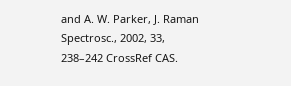and A. W. Parker, J. Raman Spectrosc., 2002, 33, 238–242 CrossRef CAS.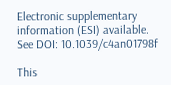Electronic supplementary information (ESI) available. See DOI: 10.1039/c4an01798f

This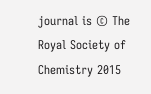journal is © The Royal Society of Chemistry 2015